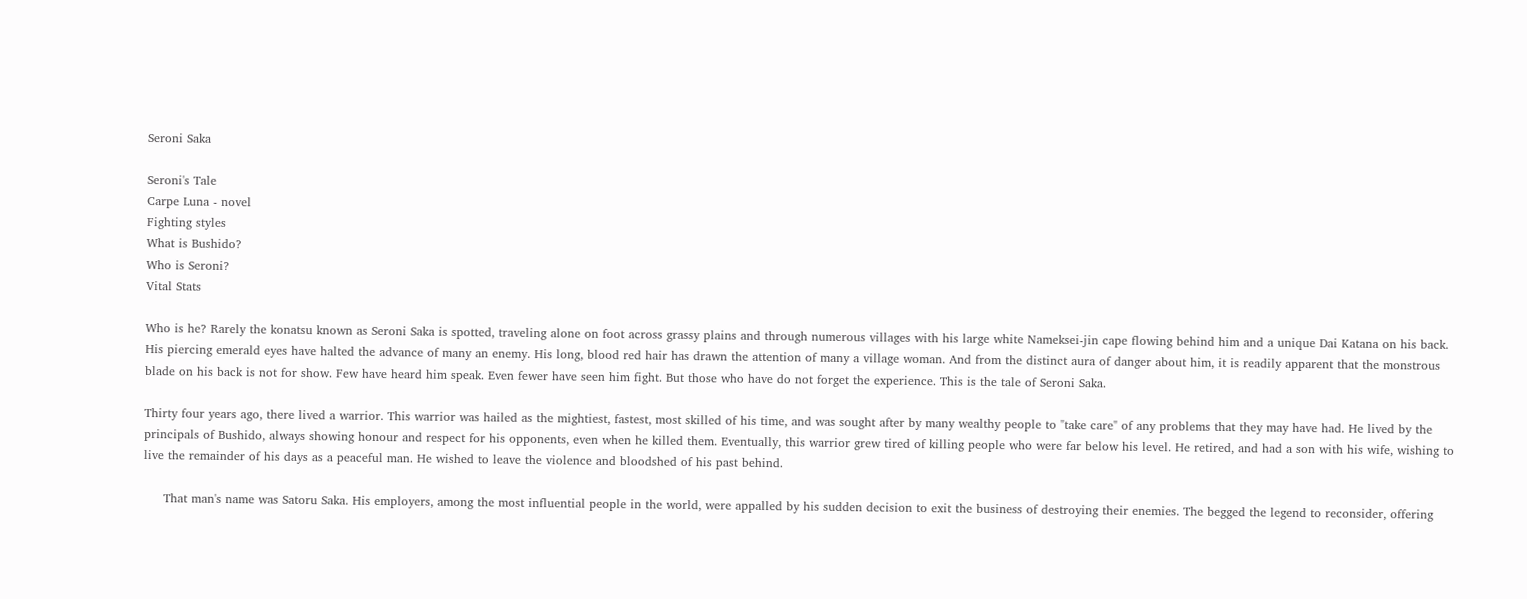Seroni Saka

Seroni's Tale
Carpe Luna - novel
Fighting styles
What is Bushido?
Who is Seroni?
Vital Stats

Who is he? Rarely the konatsu known as Seroni Saka is spotted, traveling alone on foot across grassy plains and through numerous villages with his large white Nameksei-jin cape flowing behind him and a unique Dai Katana on his back. His piercing emerald eyes have halted the advance of many an enemy. His long, blood red hair has drawn the attention of many a village woman. And from the distinct aura of danger about him, it is readily apparent that the monstrous blade on his back is not for show. Few have heard him speak. Even fewer have seen him fight. But those who have do not forget the experience. This is the tale of Seroni Saka.

Thirty four years ago, there lived a warrior. This warrior was hailed as the mightiest, fastest, most skilled of his time, and was sought after by many wealthy people to "take care" of any problems that they may have had. He lived by the principals of Bushido, always showing honour and respect for his opponents, even when he killed them. Eventually, this warrior grew tired of killing people who were far below his level. He retired, and had a son with his wife, wishing to live the remainder of his days as a peaceful man. He wished to leave the violence and bloodshed of his past behind.

     That man's name was Satoru Saka. His employers, among the most influential people in the world, were appalled by his sudden decision to exit the business of destroying their enemies. The begged the legend to reconsider, offering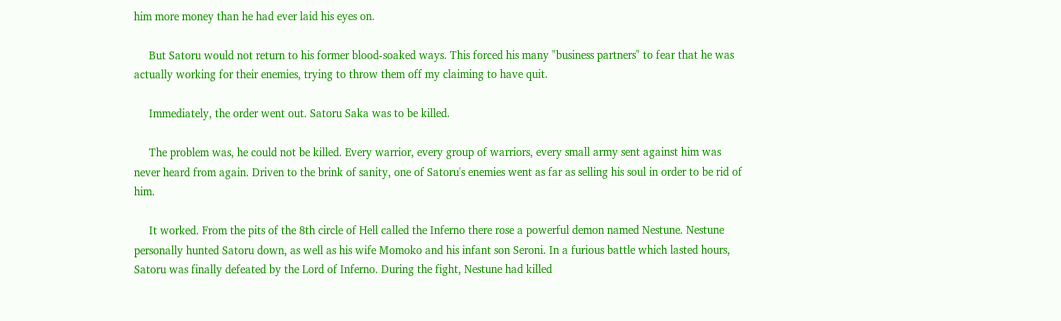him more money than he had ever laid his eyes on.

     But Satoru would not return to his former blood-soaked ways. This forced his many "business partners" to fear that he was actually working for their enemies, trying to throw them off my claiming to have quit.

     Immediately, the order went out. Satoru Saka was to be killed.

     The problem was, he could not be killed. Every warrior, every group of warriors, every small army sent against him was never heard from again. Driven to the brink of sanity, one of Satoru's enemies went as far as selling his soul in order to be rid of him.

     It worked. From the pits of the 8th circle of Hell called the Inferno there rose a powerful demon named Nestune. Nestune personally hunted Satoru down, as well as his wife Momoko and his infant son Seroni. In a furious battle which lasted hours, Satoru was finally defeated by the Lord of Inferno. During the fight, Nestune had killed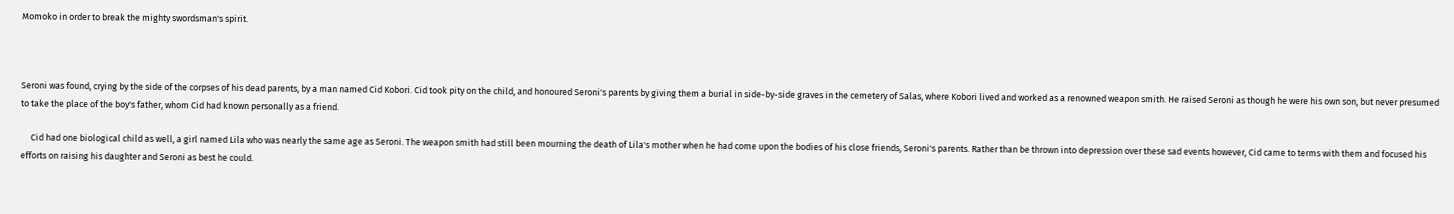Momoko in order to break the mighty swordsman's spirit.



Seroni was found, crying by the side of the corpses of his dead parents, by a man named Cid Kobori. Cid took pity on the child, and honoured Seroni's parents by giving them a burial in side-by-side graves in the cemetery of Salas, where Kobori lived and worked as a renowned weapon smith. He raised Seroni as though he were his own son, but never presumed to take the place of the boy's father, whom Cid had known personally as a friend.

     Cid had one biological child as well, a girl named Lila who was nearly the same age as Seroni. The weapon smith had still been mourning the death of Lila's mother when he had come upon the bodies of his close friends, Seroni's parents. Rather than be thrown into depression over these sad events however, Cid came to terms with them and focused his efforts on raising his daughter and Seroni as best he could.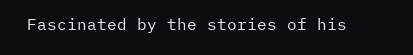Fascinated by the stories of his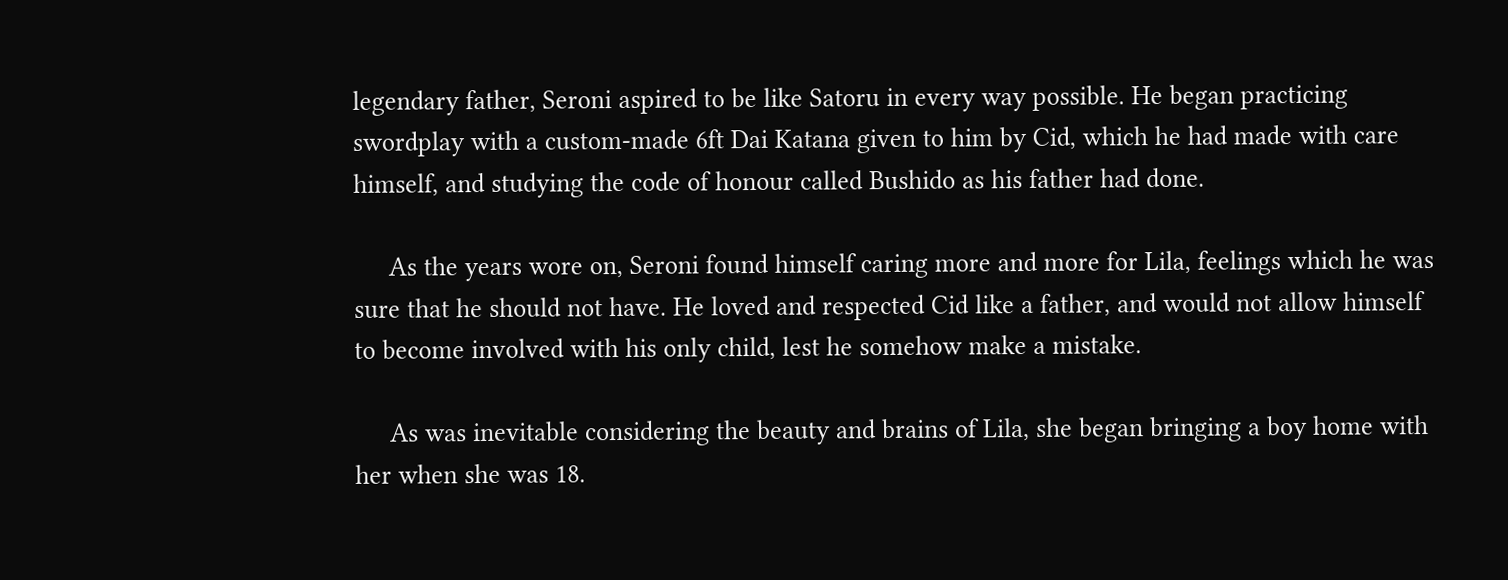legendary father, Seroni aspired to be like Satoru in every way possible. He began practicing swordplay with a custom-made 6ft Dai Katana given to him by Cid, which he had made with care himself, and studying the code of honour called Bushido as his father had done.

     As the years wore on, Seroni found himself caring more and more for Lila, feelings which he was sure that he should not have. He loved and respected Cid like a father, and would not allow himself to become involved with his only child, lest he somehow make a mistake.

     As was inevitable considering the beauty and brains of Lila, she began bringing a boy home with her when she was 18.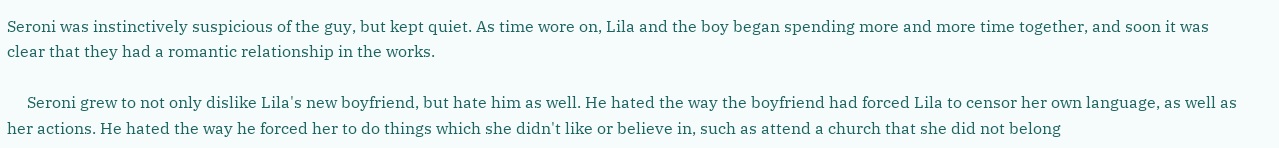Seroni was instinctively suspicious of the guy, but kept quiet. As time wore on, Lila and the boy began spending more and more time together, and soon it was clear that they had a romantic relationship in the works.

     Seroni grew to not only dislike Lila's new boyfriend, but hate him as well. He hated the way the boyfriend had forced Lila to censor her own language, as well as her actions. He hated the way he forced her to do things which she didn't like or believe in, such as attend a church that she did not belong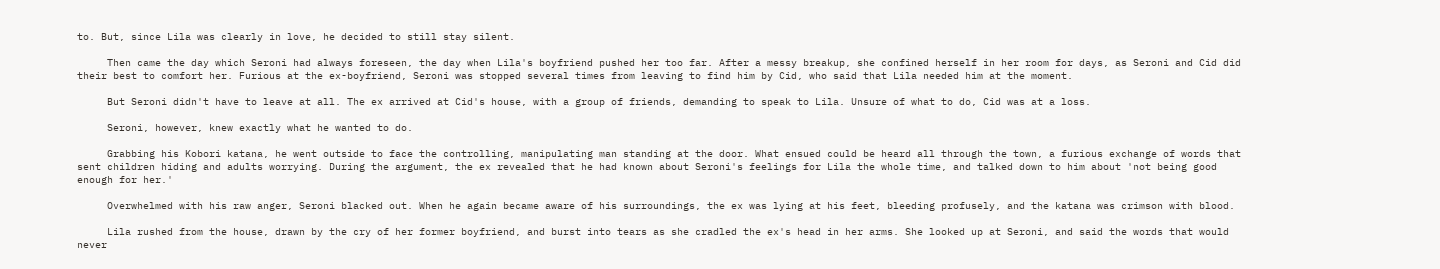to. But, since Lila was clearly in love, he decided to still stay silent.

     Then came the day which Seroni had always foreseen, the day when Lila's boyfriend pushed her too far. After a messy breakup, she confined herself in her room for days, as Seroni and Cid did their best to comfort her. Furious at the ex-boyfriend, Seroni was stopped several times from leaving to find him by Cid, who said that Lila needed him at the moment.

     But Seroni didn't have to leave at all. The ex arrived at Cid's house, with a group of friends, demanding to speak to Lila. Unsure of what to do, Cid was at a loss.

     Seroni, however, knew exactly what he wanted to do.

     Grabbing his Kobori katana, he went outside to face the controlling, manipulating man standing at the door. What ensued could be heard all through the town, a furious exchange of words that sent children hiding and adults worrying. During the argument, the ex revealed that he had known about Seroni's feelings for Lila the whole time, and talked down to him about 'not being good enough for her.'

     Overwhelmed with his raw anger, Seroni blacked out. When he again became aware of his surroundings, the ex was lying at his feet, bleeding profusely, and the katana was crimson with blood.

     Lila rushed from the house, drawn by the cry of her former boyfriend, and burst into tears as she cradled the ex's head in her arms. She looked up at Seroni, and said the words that would never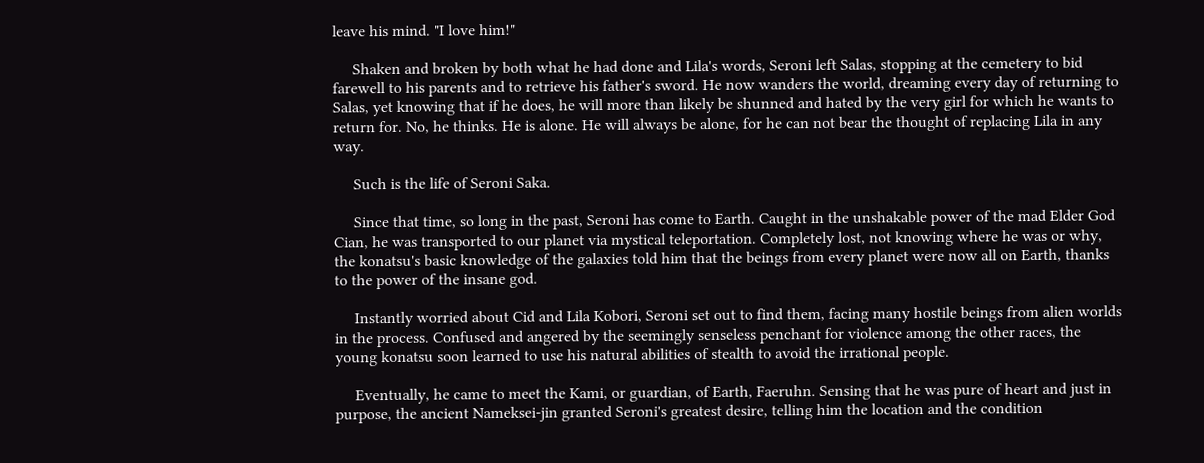leave his mind. "I love him!"

     Shaken and broken by both what he had done and Lila's words, Seroni left Salas, stopping at the cemetery to bid farewell to his parents and to retrieve his father's sword. He now wanders the world, dreaming every day of returning to Salas, yet knowing that if he does, he will more than likely be shunned and hated by the very girl for which he wants to return for. No, he thinks. He is alone. He will always be alone, for he can not bear the thought of replacing Lila in any way.

     Such is the life of Seroni Saka.

     Since that time, so long in the past, Seroni has come to Earth. Caught in the unshakable power of the mad Elder God Cian, he was transported to our planet via mystical teleportation. Completely lost, not knowing where he was or why, the konatsu's basic knowledge of the galaxies told him that the beings from every planet were now all on Earth, thanks to the power of the insane god.

     Instantly worried about Cid and Lila Kobori, Seroni set out to find them, facing many hostile beings from alien worlds in the process. Confused and angered by the seemingly senseless penchant for violence among the other races, the young konatsu soon learned to use his natural abilities of stealth to avoid the irrational people.

     Eventually, he came to meet the Kami, or guardian, of Earth, Faeruhn. Sensing that he was pure of heart and just in purpose, the ancient Nameksei-jin granted Seroni's greatest desire, telling him the location and the condition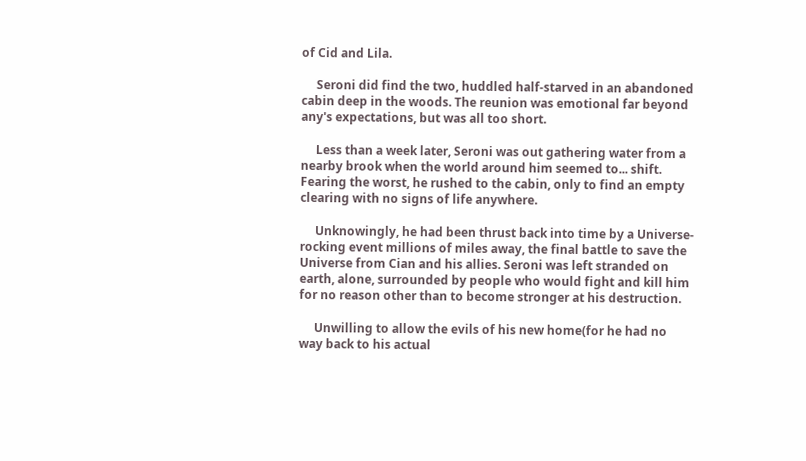of Cid and Lila.

     Seroni did find the two, huddled half-starved in an abandoned cabin deep in the woods. The reunion was emotional far beyond any's expectations, but was all too short.

     Less than a week later, Seroni was out gathering water from a nearby brook when the world around him seemed to... shift. Fearing the worst, he rushed to the cabin, only to find an empty clearing with no signs of life anywhere.

     Unknowingly, he had been thrust back into time by a Universe-rocking event millions of miles away, the final battle to save the Universe from Cian and his allies. Seroni was left stranded on earth, alone, surrounded by people who would fight and kill him for no reason other than to become stronger at his destruction.

     Unwilling to allow the evils of his new home(for he had no way back to his actual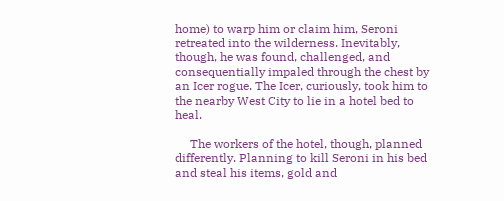home) to warp him or claim him, Seroni retreated into the wilderness. Inevitably, though, he was found, challenged, and consequentially impaled through the chest by an Icer rogue. The Icer, curiously, took him to the nearby West City to lie in a hotel bed to heal.

     The workers of the hotel, though, planned differently. Planning to kill Seroni in his bed and steal his items, gold and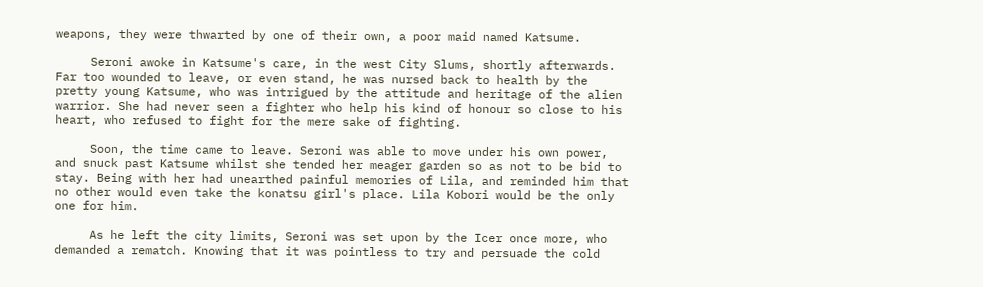weapons, they were thwarted by one of their own, a poor maid named Katsume.

     Seroni awoke in Katsume's care, in the west City Slums, shortly afterwards. Far too wounded to leave, or even stand, he was nursed back to health by the pretty young Katsume, who was intrigued by the attitude and heritage of the alien warrior. She had never seen a fighter who help his kind of honour so close to his heart, who refused to fight for the mere sake of fighting.

     Soon, the time came to leave. Seroni was able to move under his own power, and snuck past Katsume whilst she tended her meager garden so as not to be bid to stay. Being with her had unearthed painful memories of Lila, and reminded him that no other would even take the konatsu girl's place. Lila Kobori would be the only one for him.

     As he left the city limits, Seroni was set upon by the Icer once more, who demanded a rematch. Knowing that it was pointless to try and persuade the cold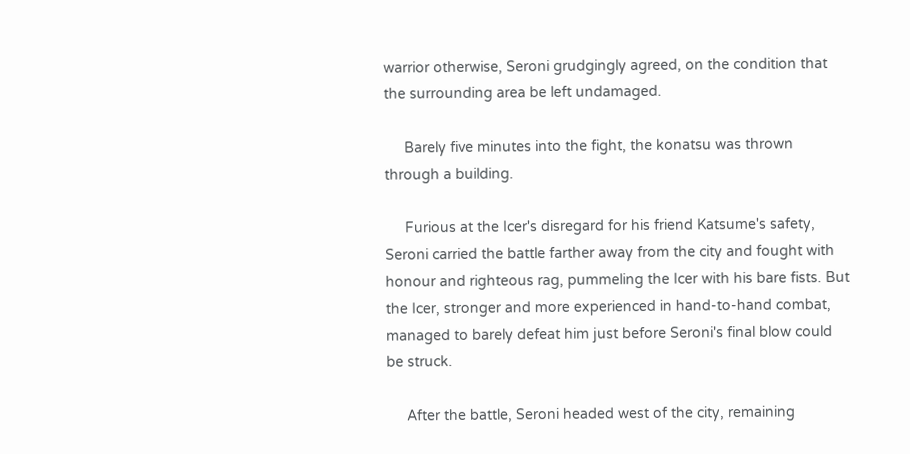warrior otherwise, Seroni grudgingly agreed, on the condition that the surrounding area be left undamaged.

     Barely five minutes into the fight, the konatsu was thrown through a building.

     Furious at the Icer's disregard for his friend Katsume's safety, Seroni carried the battle farther away from the city and fought with honour and righteous rag, pummeling the Icer with his bare fists. But the Icer, stronger and more experienced in hand-to-hand combat, managed to barely defeat him just before Seroni's final blow could be struck.

     After the battle, Seroni headed west of the city, remaining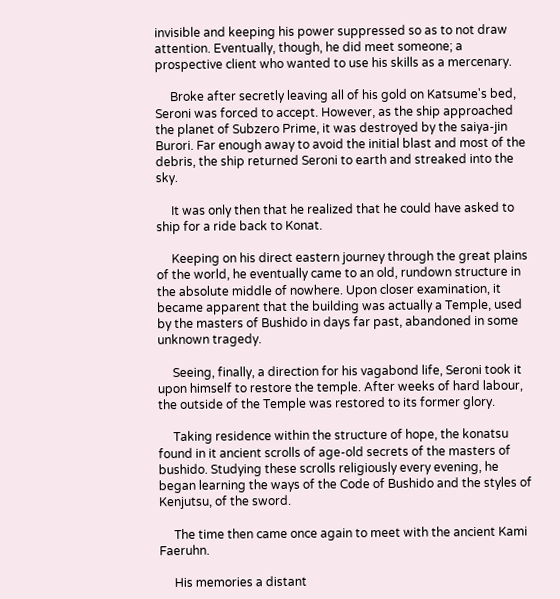invisible and keeping his power suppressed so as to not draw attention. Eventually, though, he did meet someone; a prospective client who wanted to use his skills as a mercenary.

     Broke after secretly leaving all of his gold on Katsume's bed, Seroni was forced to accept. However, as the ship approached the planet of Subzero Prime, it was destroyed by the saiya-jin Burori. Far enough away to avoid the initial blast and most of the debris, the ship returned Seroni to earth and streaked into the sky.

     It was only then that he realized that he could have asked to ship for a ride back to Konat.

     Keeping on his direct eastern journey through the great plains of the world, he eventually came to an old, rundown structure in the absolute middle of nowhere. Upon closer examination, it became apparent that the building was actually a Temple, used by the masters of Bushido in days far past, abandoned in some unknown tragedy.

     Seeing, finally, a direction for his vagabond life, Seroni took it upon himself to restore the temple. After weeks of hard labour, the outside of the Temple was restored to its former glory.

     Taking residence within the structure of hope, the konatsu found in it ancient scrolls of age-old secrets of the masters of bushido. Studying these scrolls religiously every evening, he began learning the ways of the Code of Bushido and the styles of Kenjutsu, of the sword.

     The time then came once again to meet with the ancient Kami Faeruhn.

     His memories a distant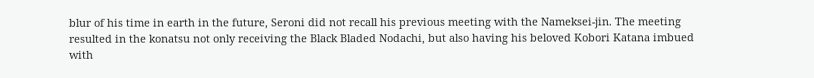blur of his time in earth in the future, Seroni did not recall his previous meeting with the Nameksei-jin. The meeting resulted in the konatsu not only receiving the Black Bladed Nodachi, but also having his beloved Kobori Katana imbued with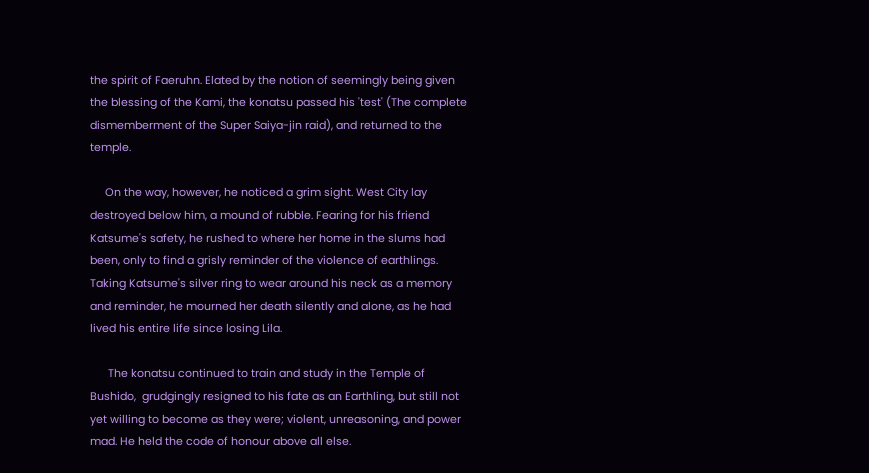the spirit of Faeruhn. Elated by the notion of seemingly being given the blessing of the Kami, the konatsu passed his 'test' (The complete dismemberment of the Super Saiya-jin raid), and returned to the temple.

     On the way, however, he noticed a grim sight. West City lay destroyed below him, a mound of rubble. Fearing for his friend Katsume's safety, he rushed to where her home in the slums had been, only to find a grisly reminder of the violence of earthlings. Taking Katsume's silver ring to wear around his neck as a memory and reminder, he mourned her death silently and alone, as he had lived his entire life since losing Lila.

      The konatsu continued to train and study in the Temple of Bushido,  grudgingly resigned to his fate as an Earthling, but still not yet willing to become as they were; violent, unreasoning, and power mad. He held the code of honour above all else.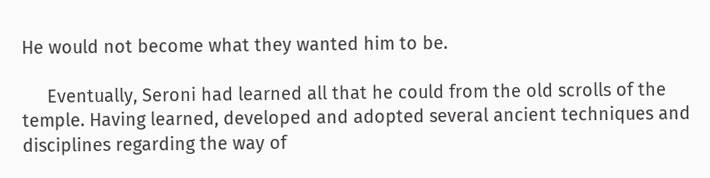He would not become what they wanted him to be.

     Eventually, Seroni had learned all that he could from the old scrolls of the temple. Having learned, developed and adopted several ancient techniques and disciplines regarding the way of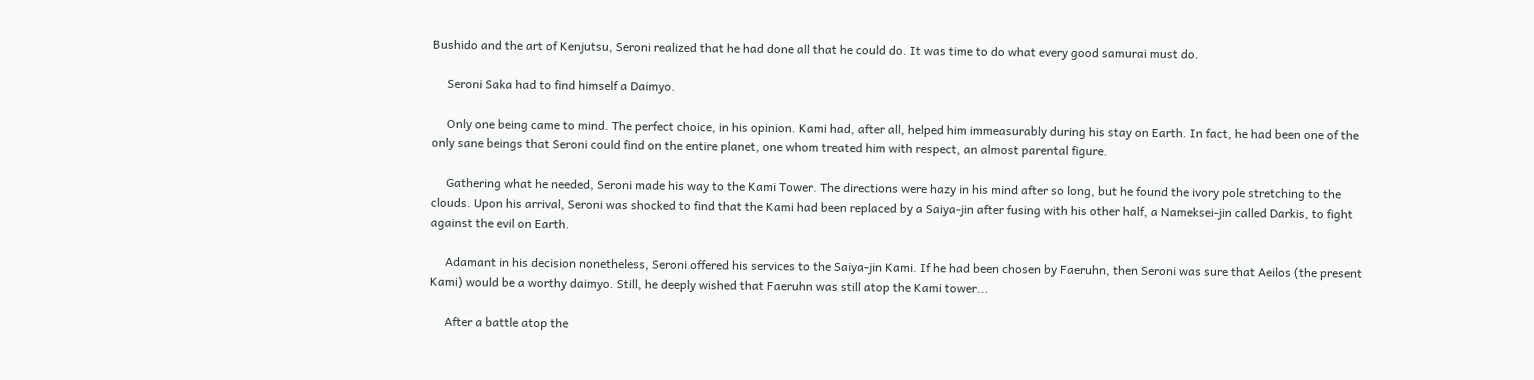Bushido and the art of Kenjutsu, Seroni realized that he had done all that he could do. It was time to do what every good samurai must do.

     Seroni Saka had to find himself a Daimyo.

     Only one being came to mind. The perfect choice, in his opinion. Kami had, after all, helped him immeasurably during his stay on Earth. In fact, he had been one of the only sane beings that Seroni could find on the entire planet, one whom treated him with respect, an almost parental figure.

     Gathering what he needed, Seroni made his way to the Kami Tower. The directions were hazy in his mind after so long, but he found the ivory pole stretching to the clouds. Upon his arrival, Seroni was shocked to find that the Kami had been replaced by a Saiya-jin after fusing with his other half, a Nameksei-jin called Darkis, to fight against the evil on Earth.

     Adamant in his decision nonetheless, Seroni offered his services to the Saiya-jin Kami. If he had been chosen by Faeruhn, then Seroni was sure that Aeilos (the present Kami) would be a worthy daimyo. Still, he deeply wished that Faeruhn was still atop the Kami tower...

     After a battle atop the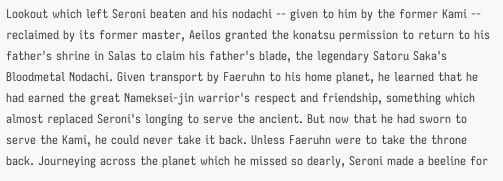Lookout which left Seroni beaten and his nodachi -- given to him by the former Kami -- reclaimed by its former master, Aeilos granted the konatsu permission to return to his father's shrine in Salas to claim his father's blade, the legendary Satoru Saka's Bloodmetal Nodachi. Given transport by Faeruhn to his home planet, he learned that he had earned the great Nameksei-jin warrior's respect and friendship, something which almost replaced Seroni's longing to serve the ancient. But now that he had sworn to serve the Kami, he could never take it back. Unless Faeruhn were to take the throne back. Journeying across the planet which he missed so dearly, Seroni made a beeline for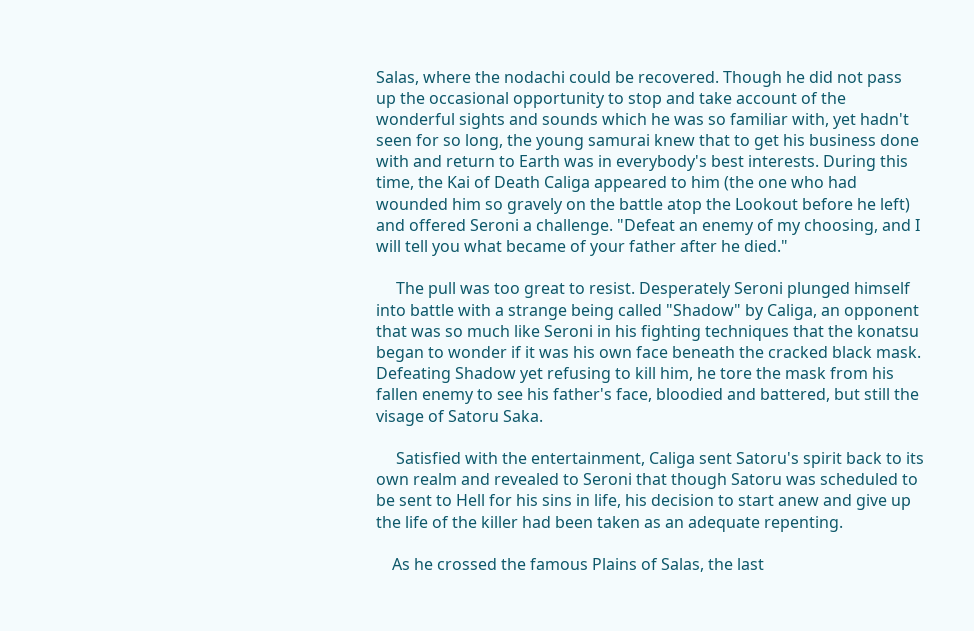Salas, where the nodachi could be recovered. Though he did not pass up the occasional opportunity to stop and take account of the wonderful sights and sounds which he was so familiar with, yet hadn't seen for so long, the young samurai knew that to get his business done with and return to Earth was in everybody's best interests. During this time, the Kai of Death Caliga appeared to him (the one who had wounded him so gravely on the battle atop the Lookout before he left) and offered Seroni a challenge. "Defeat an enemy of my choosing, and I will tell you what became of your father after he died."

     The pull was too great to resist. Desperately Seroni plunged himself into battle with a strange being called "Shadow" by Caliga, an opponent that was so much like Seroni in his fighting techniques that the konatsu began to wonder if it was his own face beneath the cracked black mask. Defeating Shadow yet refusing to kill him, he tore the mask from his fallen enemy to see his father's face, bloodied and battered, but still the visage of Satoru Saka.

     Satisfied with the entertainment, Caliga sent Satoru's spirit back to its own realm and revealed to Seroni that though Satoru was scheduled to be sent to Hell for his sins in life, his decision to start anew and give up the life of the killer had been taken as an adequate repenting.

    As he crossed the famous Plains of Salas, the last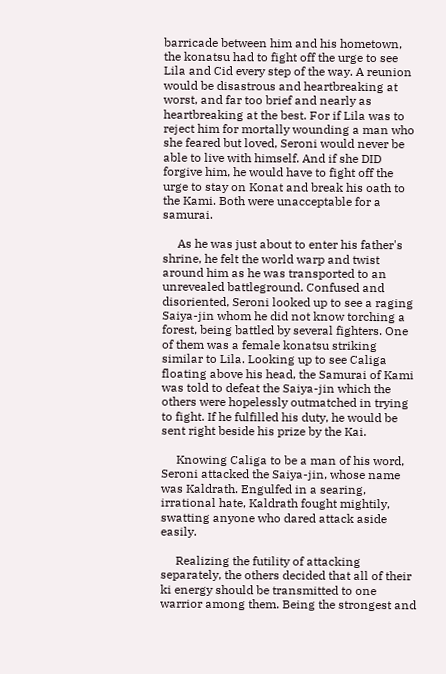barricade between him and his hometown, the konatsu had to fight off the urge to see Lila and Cid every step of the way. A reunion would be disastrous and heartbreaking at worst, and far too brief and nearly as heartbreaking at the best. For if Lila was to reject him for mortally wounding a man who she feared but loved, Seroni would never be able to live with himself. And if she DID forgive him, he would have to fight off the urge to stay on Konat and break his oath to the Kami. Both were unacceptable for a samurai.

     As he was just about to enter his father's shrine, he felt the world warp and twist around him as he was transported to an unrevealed battleground. Confused and disoriented, Seroni looked up to see a raging Saiya-jin whom he did not know torching a forest, being battled by several fighters. One of them was a female konatsu striking similar to Lila. Looking up to see Caliga floating above his head, the Samurai of Kami was told to defeat the Saiya-jin which the others were hopelessly outmatched in trying to fight. If he fulfilled his duty, he would be sent right beside his prize by the Kai.

     Knowing Caliga to be a man of his word, Seroni attacked the Saiya-jin, whose name was Kaldrath. Engulfed in a searing, irrational hate, Kaldrath fought mightily, swatting anyone who dared attack aside easily.

     Realizing the futility of attacking separately, the others decided that all of their ki energy should be transmitted to one warrior among them. Being the strongest and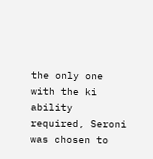the only one with the ki ability required, Seroni was chosen to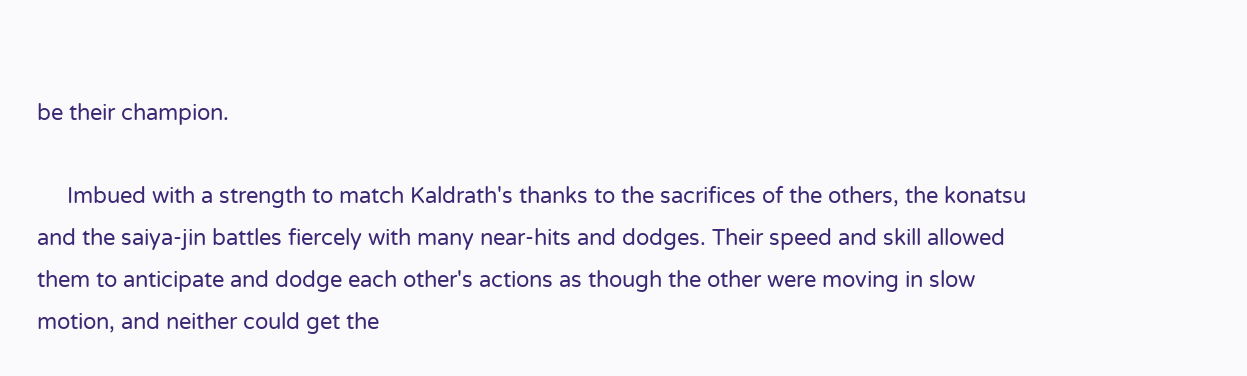be their champion.

     Imbued with a strength to match Kaldrath's thanks to the sacrifices of the others, the konatsu and the saiya-jin battles fiercely with many near-hits and dodges. Their speed and skill allowed them to anticipate and dodge each other's actions as though the other were moving in slow motion, and neither could get the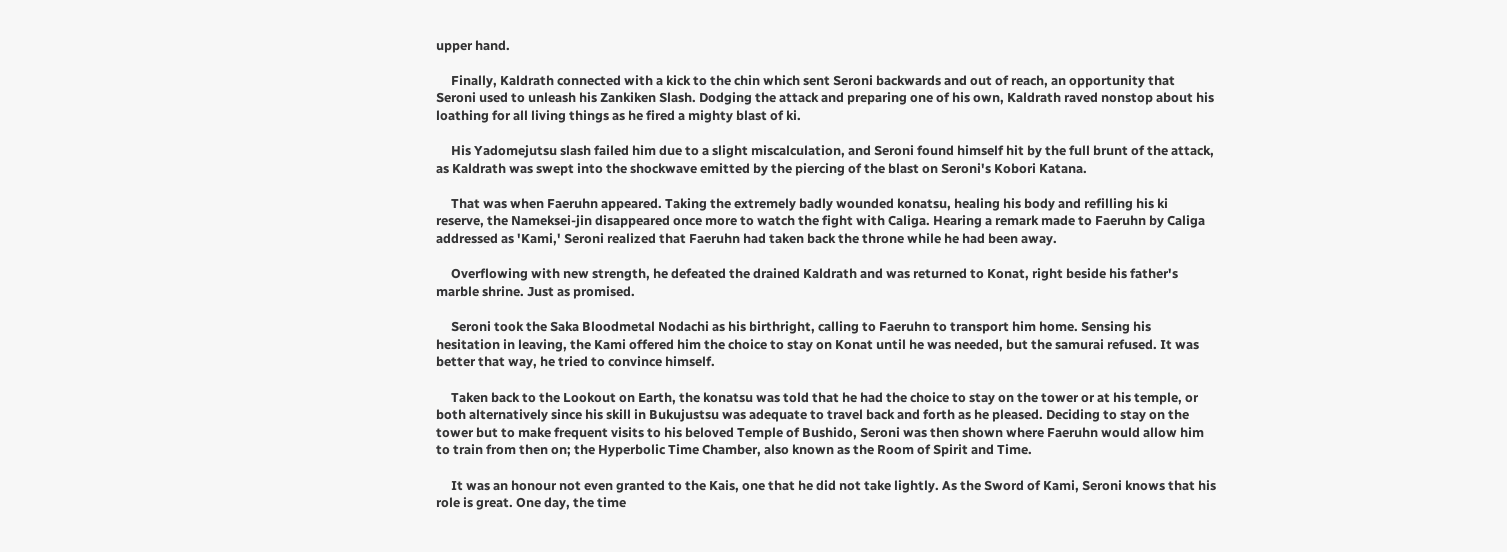upper hand.

     Finally, Kaldrath connected with a kick to the chin which sent Seroni backwards and out of reach, an opportunity that Seroni used to unleash his Zankiken Slash. Dodging the attack and preparing one of his own, Kaldrath raved nonstop about his loathing for all living things as he fired a mighty blast of ki.

     His Yadomejutsu slash failed him due to a slight miscalculation, and Seroni found himself hit by the full brunt of the attack, as Kaldrath was swept into the shockwave emitted by the piercing of the blast on Seroni's Kobori Katana.

     That was when Faeruhn appeared. Taking the extremely badly wounded konatsu, healing his body and refilling his ki reserve, the Nameksei-jin disappeared once more to watch the fight with Caliga. Hearing a remark made to Faeruhn by Caliga addressed as 'Kami,' Seroni realized that Faeruhn had taken back the throne while he had been away.

     Overflowing with new strength, he defeated the drained Kaldrath and was returned to Konat, right beside his father's marble shrine. Just as promised.

     Seroni took the Saka Bloodmetal Nodachi as his birthright, calling to Faeruhn to transport him home. Sensing his hesitation in leaving, the Kami offered him the choice to stay on Konat until he was needed, but the samurai refused. It was better that way, he tried to convince himself.

     Taken back to the Lookout on Earth, the konatsu was told that he had the choice to stay on the tower or at his temple, or both alternatively since his skill in Bukujustsu was adequate to travel back and forth as he pleased. Deciding to stay on the tower but to make frequent visits to his beloved Temple of Bushido, Seroni was then shown where Faeruhn would allow him to train from then on; the Hyperbolic Time Chamber, also known as the Room of Spirit and Time.

     It was an honour not even granted to the Kais, one that he did not take lightly. As the Sword of Kami, Seroni knows that his role is great. One day, the time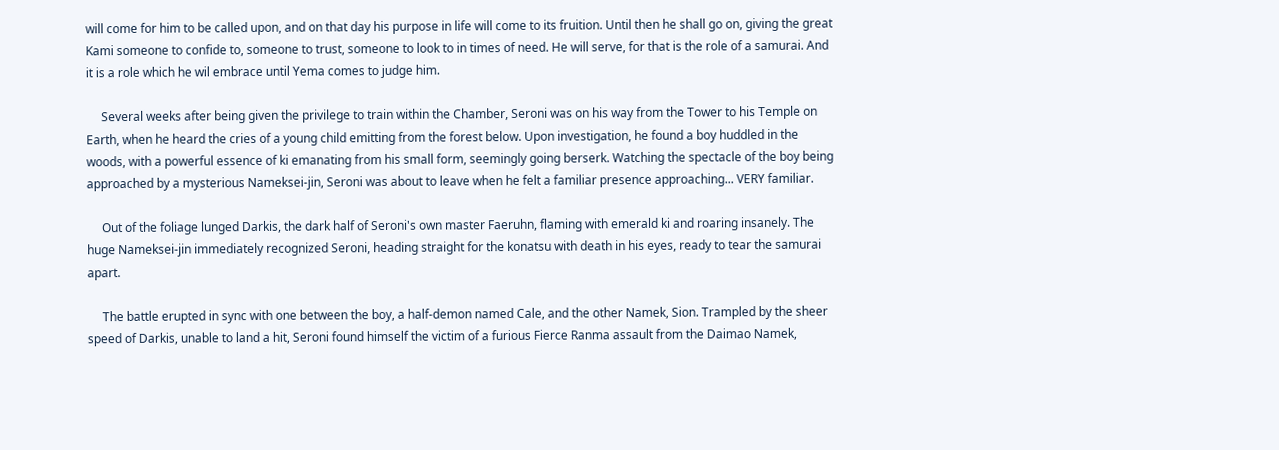will come for him to be called upon, and on that day his purpose in life will come to its fruition. Until then he shall go on, giving the great Kami someone to confide to, someone to trust, someone to look to in times of need. He will serve, for that is the role of a samurai. And it is a role which he wil embrace until Yema comes to judge him.

     Several weeks after being given the privilege to train within the Chamber, Seroni was on his way from the Tower to his Temple on Earth, when he heard the cries of a young child emitting from the forest below. Upon investigation, he found a boy huddled in the woods, with a powerful essence of ki emanating from his small form, seemingly going berserk. Watching the spectacle of the boy being approached by a mysterious Nameksei-jin, Seroni was about to leave when he felt a familiar presence approaching... VERY familiar.

     Out of the foliage lunged Darkis, the dark half of Seroni's own master Faeruhn, flaming with emerald ki and roaring insanely. The huge Nameksei-jin immediately recognized Seroni, heading straight for the konatsu with death in his eyes, ready to tear the samurai apart.

     The battle erupted in sync with one between the boy, a half-demon named Cale, and the other Namek, Sion. Trampled by the sheer speed of Darkis, unable to land a hit, Seroni found himself the victim of a furious Fierce Ranma assault from the Daimao Namek,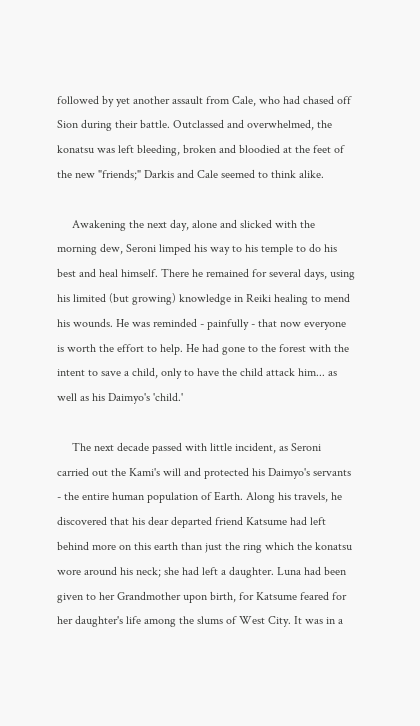followed by yet another assault from Cale, who had chased off Sion during their battle. Outclassed and overwhelmed, the konatsu was left bleeding, broken and bloodied at the feet of the new "friends;" Darkis and Cale seemed to think alike.

     Awakening the next day, alone and slicked with the morning dew, Seroni limped his way to his temple to do his best and heal himself. There he remained for several days, using his limited (but growing) knowledge in Reiki healing to mend his wounds. He was reminded - painfully - that now everyone is worth the effort to help. He had gone to the forest with the intent to save a child, only to have the child attack him... as well as his Daimyo's 'child.'

     The next decade passed with little incident, as Seroni carried out the Kami's will and protected his Daimyo's servants - the entire human population of Earth. Along his travels, he discovered that his dear departed friend Katsume had left behind more on this earth than just the ring which the konatsu wore around his neck; she had left a daughter. Luna had been given to her Grandmother upon birth, for Katsume feared for her daughter's life among the slums of West City. It was in a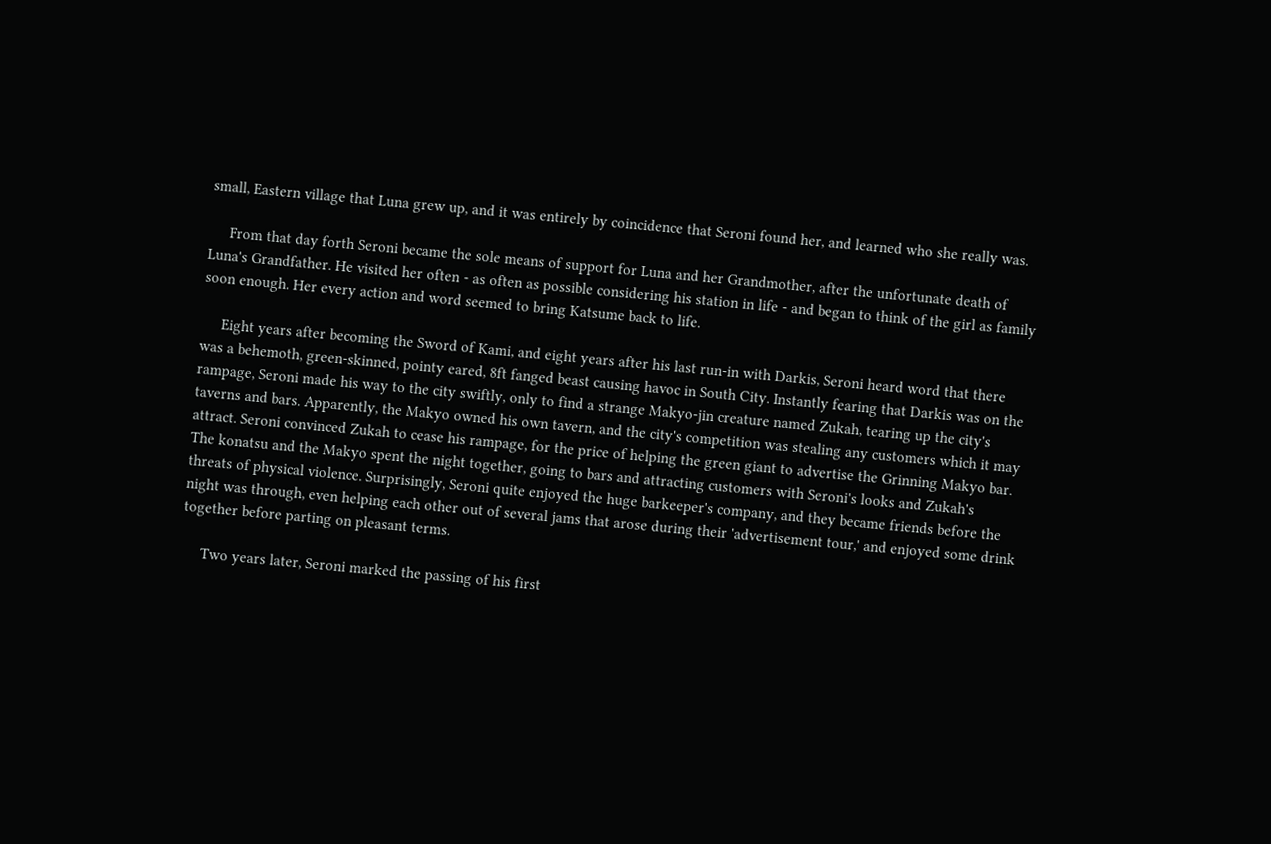small, Eastern village that Luna grew up, and it was entirely by coincidence that Seroni found her, and learned who she really was.

     From that day forth Seroni became the sole means of support for Luna and her Grandmother, after the unfortunate death of Luna's Grandfather. He visited her often - as often as possible considering his station in life - and began to think of the girl as family soon enough. Her every action and word seemed to bring Katsume back to life.

     Eight years after becoming the Sword of Kami, and eight years after his last run-in with Darkis, Seroni heard word that there was a behemoth, green-skinned, pointy eared, 8ft fanged beast causing havoc in South City. Instantly fearing that Darkis was on the rampage, Seroni made his way to the city swiftly, only to find a strange Makyo-jin creature named Zukah, tearing up the city's taverns and bars. Apparently, the Makyo owned his own tavern, and the city's competition was stealing any customers which it may attract. Seroni convinced Zukah to cease his rampage, for the price of helping the green giant to advertise the Grinning Makyo bar. The konatsu and the Makyo spent the night together, going to bars and attracting customers with Seroni's looks and Zukah's threats of physical violence. Surprisingly, Seroni quite enjoyed the huge barkeeper's company, and they became friends before the night was through, even helping each other out of several jams that arose during their 'advertisement tour,' and enjoyed some drink together before parting on pleasant terms.

     Two years later, Seroni marked the passing of his first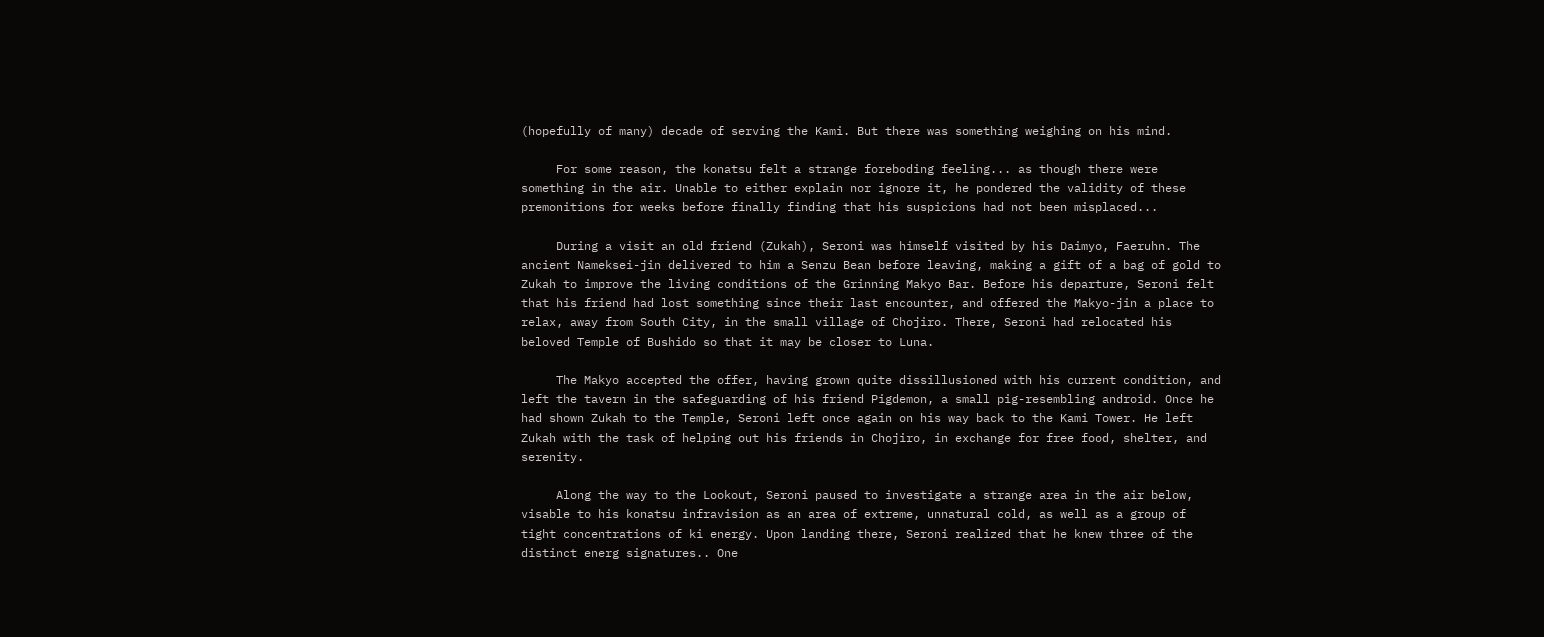(hopefully of many) decade of serving the Kami. But there was something weighing on his mind.

     For some reason, the konatsu felt a strange foreboding feeling... as though there were something in the air. Unable to either explain nor ignore it, he pondered the validity of these premonitions for weeks before finally finding that his suspicions had not been misplaced...

     During a visit an old friend (Zukah), Seroni was himself visited by his Daimyo, Faeruhn. The ancient Nameksei-jin delivered to him a Senzu Bean before leaving, making a gift of a bag of gold to Zukah to improve the living conditions of the Grinning Makyo Bar. Before his departure, Seroni felt that his friend had lost something since their last encounter, and offered the Makyo-jin a place to relax, away from South City, in the small village of Chojiro. There, Seroni had relocated his beloved Temple of Bushido so that it may be closer to Luna.

     The Makyo accepted the offer, having grown quite dissillusioned with his current condition, and left the tavern in the safeguarding of his friend Pigdemon, a small pig-resembling android. Once he had shown Zukah to the Temple, Seroni left once again on his way back to the Kami Tower. He left Zukah with the task of helping out his friends in Chojiro, in exchange for free food, shelter, and serenity.

     Along the way to the Lookout, Seroni paused to investigate a strange area in the air below, visable to his konatsu infravision as an area of extreme, unnatural cold, as well as a group of tight concentrations of ki energy. Upon landing there, Seroni realized that he knew three of the distinct energ signatures.. One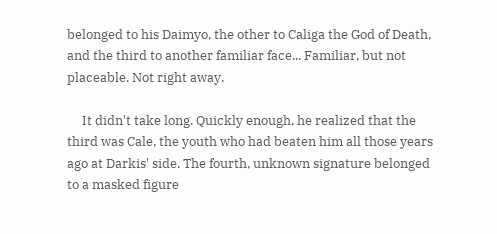belonged to his Daimyo, the other to Caliga the God of Death, and the third to another familiar face... Familiar, but not placeable. Not right away.

     It didn't take long. Quickly enough, he realized that the third was Cale, the youth who had beaten him all those years ago at Darkis' side. The fourth, unknown signature belonged to a masked figure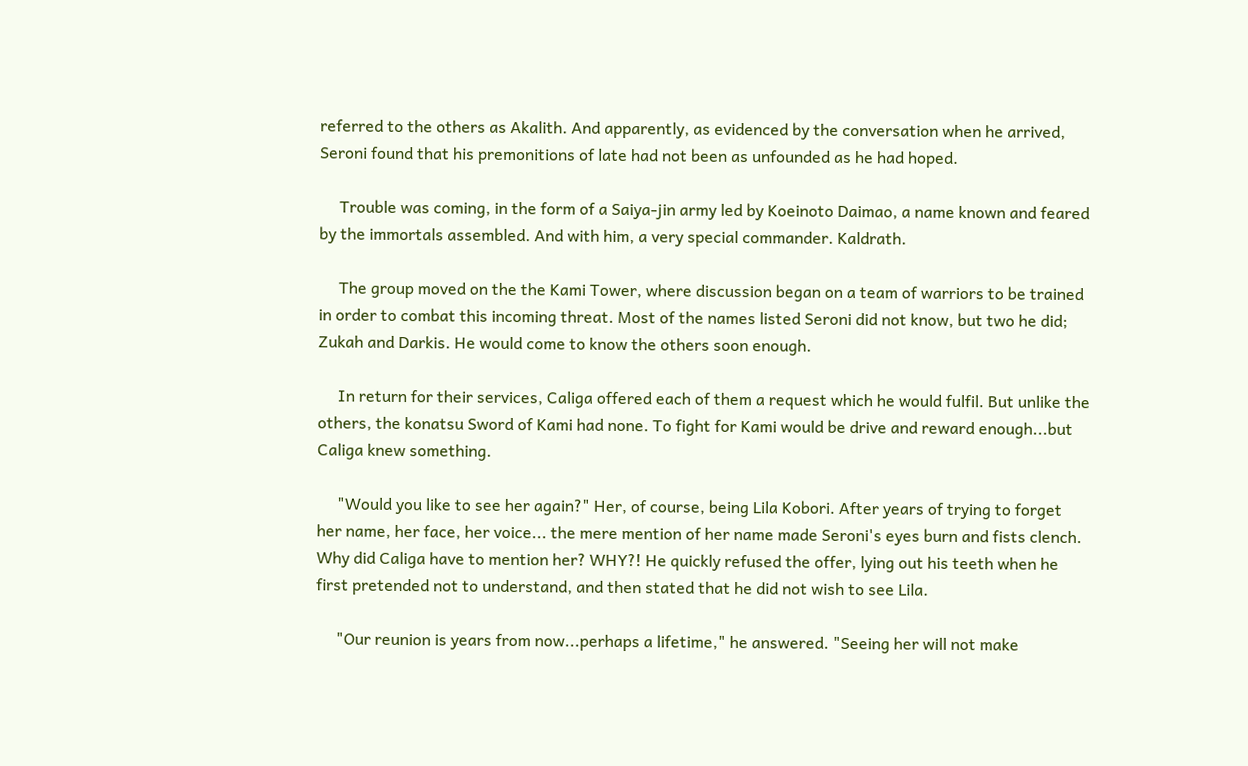referred to the others as Akalith. And apparently, as evidenced by the conversation when he arrived, Seroni found that his premonitions of late had not been as unfounded as he had hoped.

     Trouble was coming, in the form of a Saiya-jin army led by Koeinoto Daimao, a name known and feared by the immortals assembled. And with him, a very special commander. Kaldrath.

     The group moved on the the Kami Tower, where discussion began on a team of warriors to be trained in order to combat this incoming threat. Most of the names listed Seroni did not know, but two he did; Zukah and Darkis. He would come to know the others soon enough.

     In return for their services, Caliga offered each of them a request which he would fulfil. But unlike the others, the konatsu Sword of Kami had none. To fight for Kami would be drive and reward enough...but Caliga knew something.

     "Would you like to see her again?" Her, of course, being Lila Kobori. After years of trying to forget her name, her face, her voice... the mere mention of her name made Seroni's eyes burn and fists clench. Why did Caliga have to mention her? WHY?! He quickly refused the offer, lying out his teeth when he first pretended not to understand, and then stated that he did not wish to see Lila.

     "Our reunion is years from now...perhaps a lifetime," he answered. "Seeing her will not make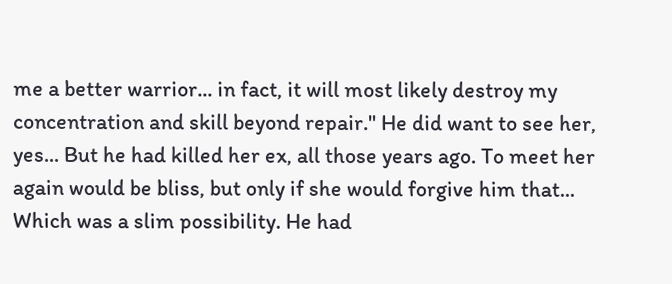me a better warrior... in fact, it will most likely destroy my concentration and skill beyond repair." He did want to see her, yes... But he had killed her ex, all those years ago. To meet her again would be bliss, but only if she would forgive him that... Which was a slim possibility. He had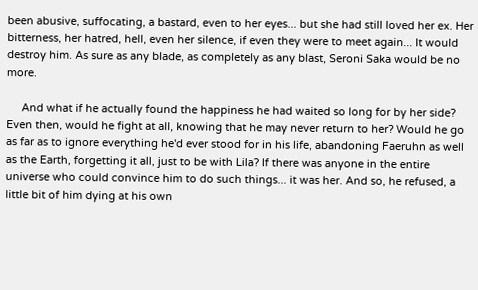been abusive, suffocating, a bastard, even to her eyes... but she had still loved her ex. Her bitterness, her hatred, hell, even her silence, if even they were to meet again... It would destroy him. As sure as any blade, as completely as any blast, Seroni Saka would be no more.

     And what if he actually found the happiness he had waited so long for by her side? Even then, would he fight at all, knowing that he may never return to her? Would he go as far as to ignore everything he'd ever stood for in his life, abandoning Faeruhn as well as the Earth, forgetting it all, just to be with Lila? If there was anyone in the entire universe who could convince him to do such things... it was her. And so, he refused, a little bit of him dying at his own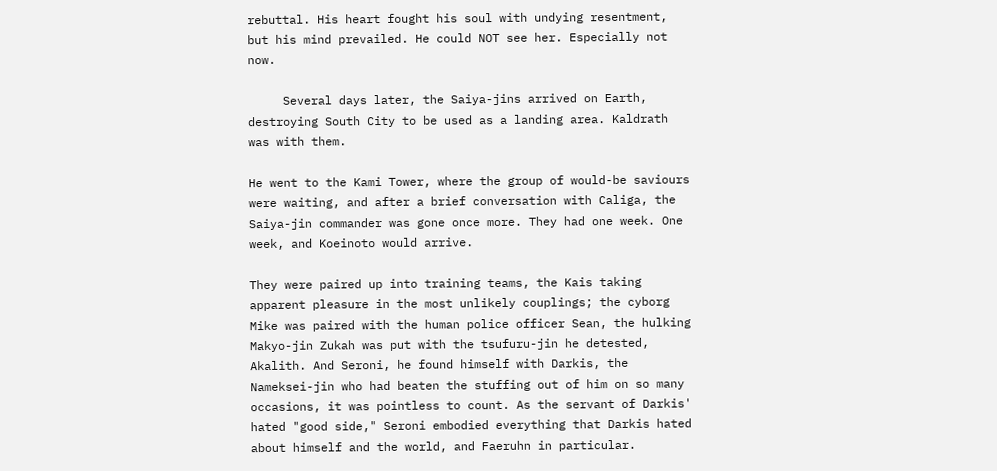rebuttal. His heart fought his soul with undying resentment, but his mind prevailed. He could NOT see her. Especially not now.

     Several days later, the Saiya-jins arrived on Earth, destroying South City to be used as a landing area. Kaldrath was with them.

He went to the Kami Tower, where the group of would-be saviours were waiting, and after a brief conversation with Caliga, the Saiya-jin commander was gone once more. They had one week. One week, and Koeinoto would arrive.

They were paired up into training teams, the Kais taking apparent pleasure in the most unlikely couplings; the cyborg Mike was paired with the human police officer Sean, the hulking Makyo-jin Zukah was put with the tsufuru-jin he detested, Akalith. And Seroni, he found himself with Darkis, the Nameksei-jin who had beaten the stuffing out of him on so many occasions, it was pointless to count. As the servant of Darkis' hated "good side," Seroni embodied everything that Darkis hated about himself and the world, and Faeruhn in particular.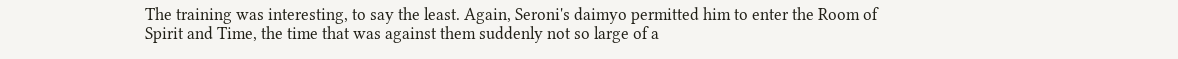The training was interesting, to say the least. Again, Seroni's daimyo permitted him to enter the Room of Spirit and Time, the time that was against them suddenly not so large of a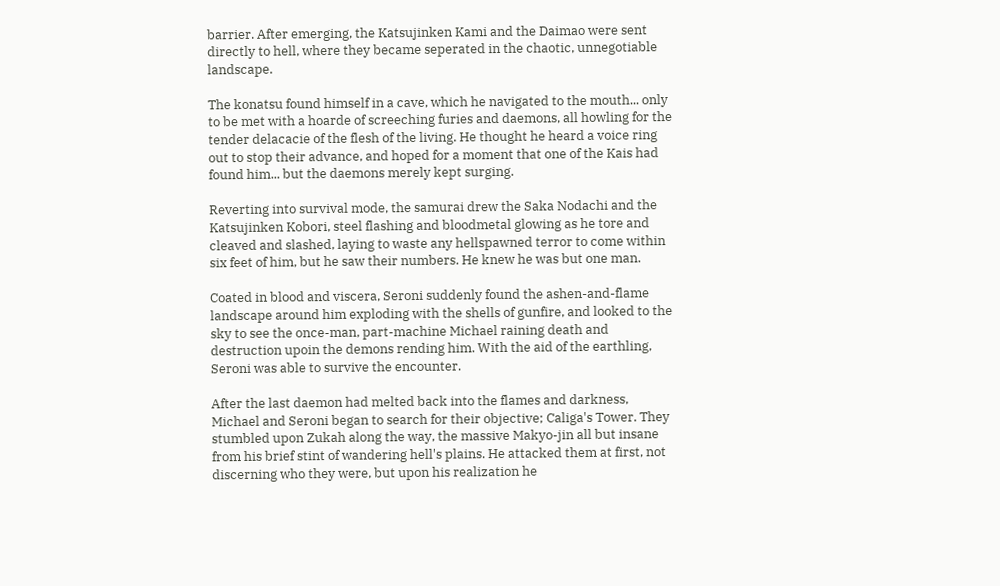barrier. After emerging, the Katsujinken Kami and the Daimao were sent directly to hell, where they became seperated in the chaotic, unnegotiable landscape.

The konatsu found himself in a cave, which he navigated to the mouth... only to be met with a hoarde of screeching furies and daemons, all howling for the tender delacacie of the flesh of the living. He thought he heard a voice ring out to stop their advance, and hoped for a moment that one of the Kais had found him... but the daemons merely kept surging.

Reverting into survival mode, the samurai drew the Saka Nodachi and the Katsujinken Kobori, steel flashing and bloodmetal glowing as he tore and cleaved and slashed, laying to waste any hellspawned terror to come within six feet of him, but he saw their numbers. He knew he was but one man.

Coated in blood and viscera, Seroni suddenly found the ashen-and-flame landscape around him exploding with the shells of gunfire, and looked to the sky to see the once-man, part-machine Michael raining death and destruction upoin the demons rending him. With the aid of the earthling, Seroni was able to survive the encounter.

After the last daemon had melted back into the flames and darkness, Michael and Seroni began to search for their objective; Caliga's Tower. They stumbled upon Zukah along the way, the massive Makyo-jin all but insane from his brief stint of wandering hell's plains. He attacked them at first, not discerning who they were, but upon his realization he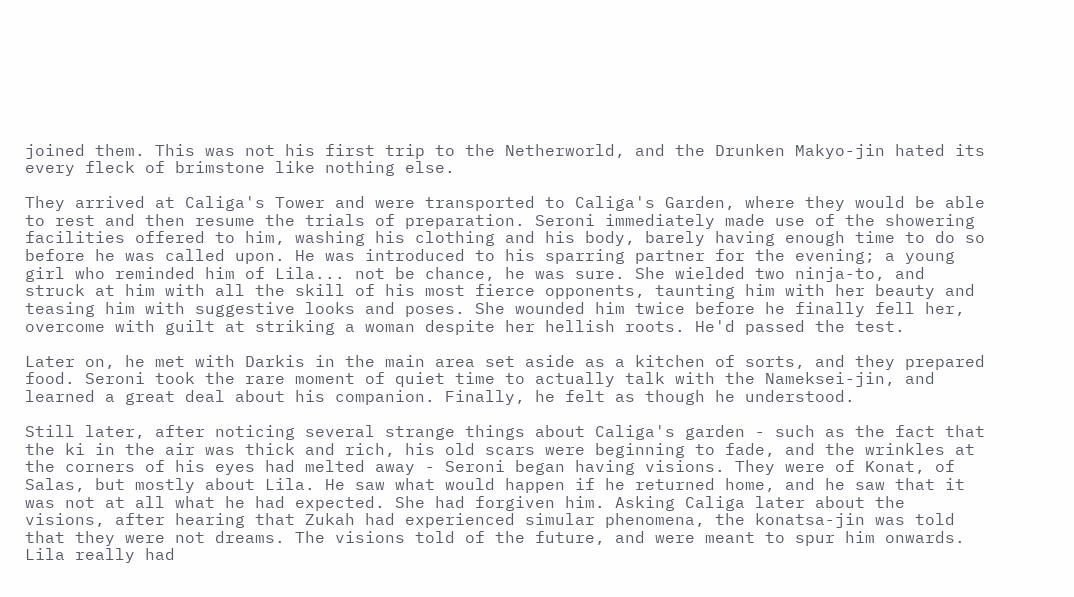joined them. This was not his first trip to the Netherworld, and the Drunken Makyo-jin hated its every fleck of brimstone like nothing else.

They arrived at Caliga's Tower and were transported to Caliga's Garden, where they would be able to rest and then resume the trials of preparation. Seroni immediately made use of the showering facilities offered to him, washing his clothing and his body, barely having enough time to do so before he was called upon. He was introduced to his sparring partner for the evening; a young girl who reminded him of Lila... not be chance, he was sure. She wielded two ninja-to, and struck at him with all the skill of his most fierce opponents, taunting him with her beauty and teasing him with suggestive looks and poses. She wounded him twice before he finally fell her, overcome with guilt at striking a woman despite her hellish roots. He'd passed the test.

Later on, he met with Darkis in the main area set aside as a kitchen of sorts, and they prepared food. Seroni took the rare moment of quiet time to actually talk with the Nameksei-jin, and learned a great deal about his companion. Finally, he felt as though he understood.

Still later, after noticing several strange things about Caliga's garden - such as the fact that the ki in the air was thick and rich, his old scars were beginning to fade, and the wrinkles at the corners of his eyes had melted away - Seroni began having visions. They were of Konat, of Salas, but mostly about Lila. He saw what would happen if he returned home, and he saw that it was not at all what he had expected. She had forgiven him. Asking Caliga later about the visions, after hearing that Zukah had experienced simular phenomena, the konatsa-jin was told that they were not dreams. The visions told of the future, and were meant to spur him onwards. Lila really had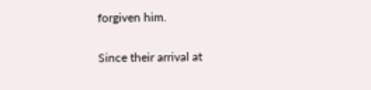forgiven him.

Since their arrival at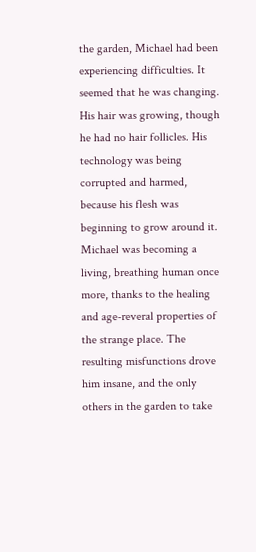the garden, Michael had been experiencing difficulties. It seemed that he was changing. His hair was growing, though he had no hair follicles. His technology was being corrupted and harmed, because his flesh was beginning to grow around it. Michael was becoming a living, breathing human once more, thanks to the healing and age-reveral properties of the strange place. The resulting misfunctions drove him insane, and the only others in the garden to take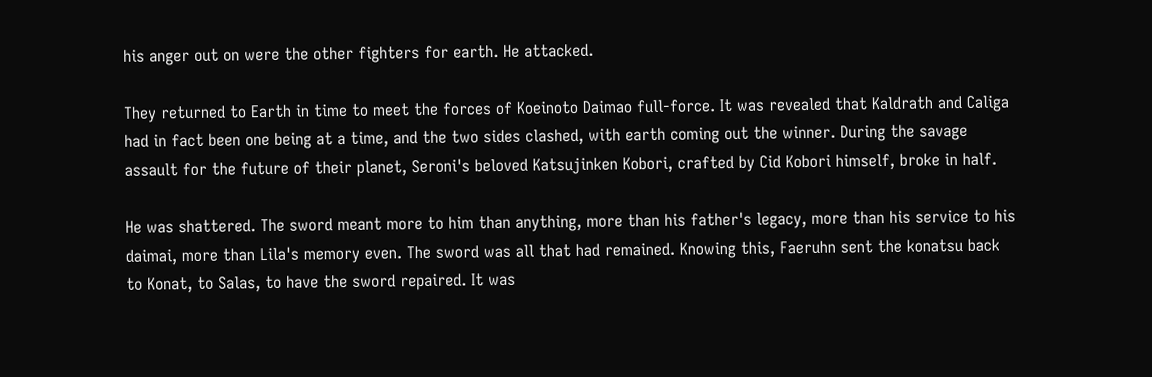his anger out on were the other fighters for earth. He attacked.

They returned to Earth in time to meet the forces of Koeinoto Daimao full-force. It was revealed that Kaldrath and Caliga had in fact been one being at a time, and the two sides clashed, with earth coming out the winner. During the savage assault for the future of their planet, Seroni's beloved Katsujinken Kobori, crafted by Cid Kobori himself, broke in half.

He was shattered. The sword meant more to him than anything, more than his father's legacy, more than his service to his daimai, more than Lila's memory even. The sword was all that had remained. Knowing this, Faeruhn sent the konatsu back to Konat, to Salas, to have the sword repaired. It was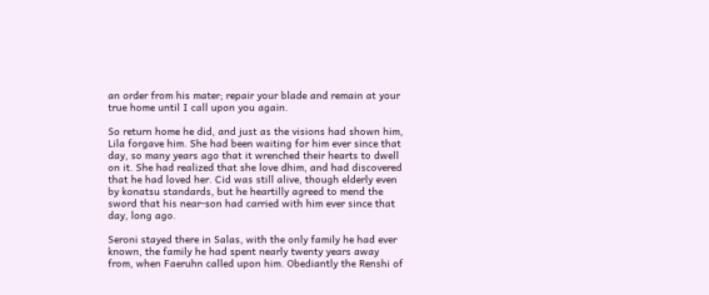an order from his mater; repair your blade and remain at your true home until I call upon you again.

So return home he did, and just as the visions had shown him, Lila forgave him. She had been waiting for him ever since that day, so many years ago that it wrenched their hearts to dwell on it. She had realized that she love dhim, and had discovered that he had loved her. Cid was still alive, though elderly even by konatsu standards, but he heartilly agreed to mend the sword that his near-son had carried with him ever since that day, long ago.

Seroni stayed there in Salas, with the only family he had ever known, the family he had spent nearly twenty years away from, when Faeruhn called upon him. Obediantly the Renshi of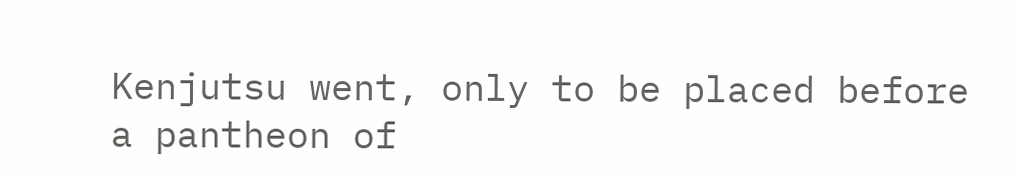Kenjutsu went, only to be placed before a pantheon of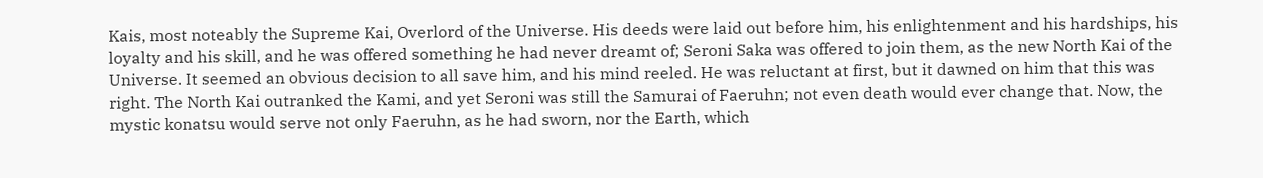Kais, most noteably the Supreme Kai, Overlord of the Universe. His deeds were laid out before him, his enlightenment and his hardships, his loyalty and his skill, and he was offered something he had never dreamt of; Seroni Saka was offered to join them, as the new North Kai of the Universe. It seemed an obvious decision to all save him, and his mind reeled. He was reluctant at first, but it dawned on him that this was right. The North Kai outranked the Kami, and yet Seroni was still the Samurai of Faeruhn; not even death would ever change that. Now, the mystic konatsu would serve not only Faeruhn, as he had sworn, nor the Earth, which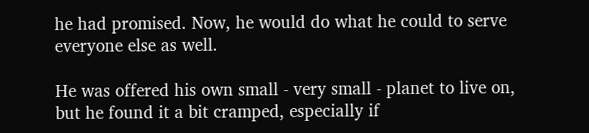he had promised. Now, he would do what he could to serve everyone else as well.

He was offered his own small - very small - planet to live on, but he found it a bit cramped, especially if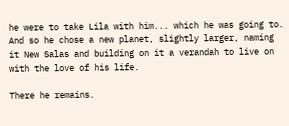he were to take Lila with him... which he was going to. And so he chose a new planet, slightly larger, naming it New Salas and building on it a verandah to live on with the love of his life.

There he remains.